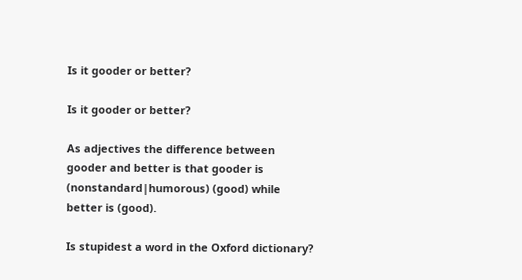Is it gooder or better?

Is it gooder or better?

As adjectives the difference between gooder and better is that gooder is (nonstandard|humorous) (good) while better is (good).

Is stupidest a word in the Oxford dictionary?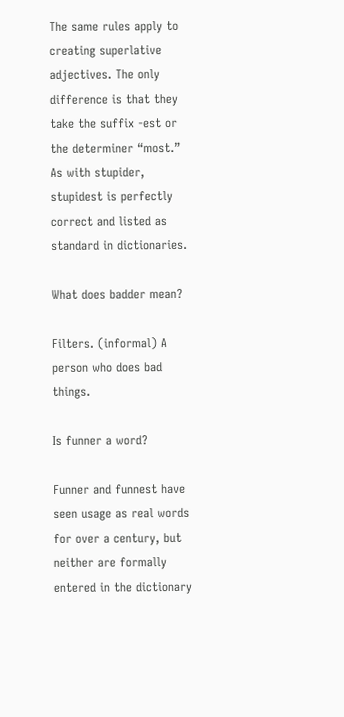The same rules apply to creating superlative adjectives. The only difference is that they take the suffix -est or the determiner “most.” As with stupider, stupidest is perfectly correct and listed as standard in dictionaries.

What does badder mean?

Filters. (informal) A person who does bad things.

Is funner a word?

Funner and funnest have seen usage as real words for over a century, but neither are formally entered in the dictionary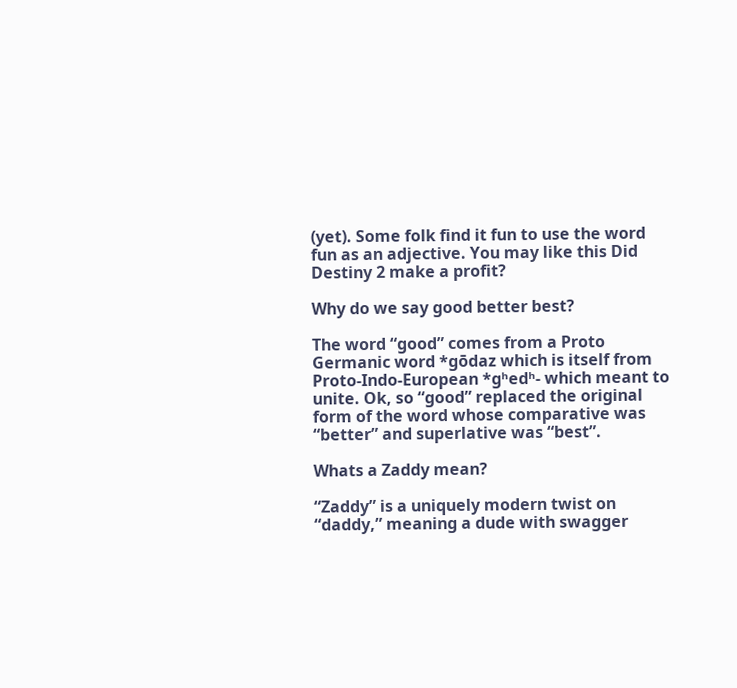(yet). Some folk find it fun to use the word fun as an adjective. You may like this Did Destiny 2 make a profit?

Why do we say good better best?

The word “good” comes from a Proto Germanic word *gōdaz which is itself from Proto-Indo-European *gʰedʰ- which meant to unite. Ok, so “good” replaced the original form of the word whose comparative was “better” and superlative was “best”.

Whats a Zaddy mean?

“Zaddy” is a uniquely modern twist on “daddy,” meaning a dude with swagger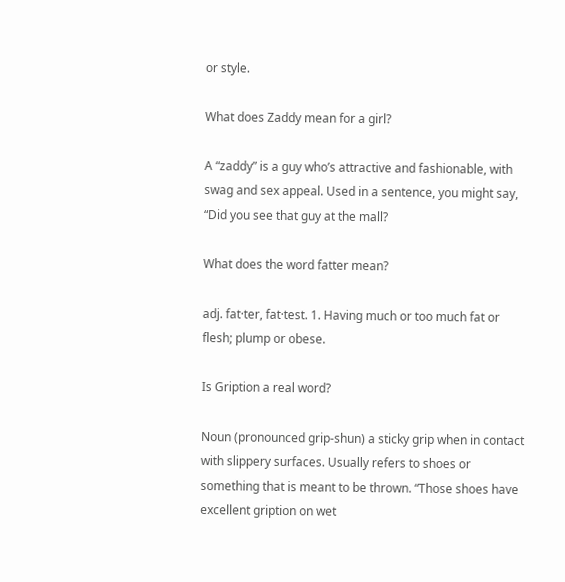or style.

What does Zaddy mean for a girl?

A “zaddy” is a guy who’s attractive and fashionable, with swag and sex appeal. Used in a sentence, you might say, “Did you see that guy at the mall?

What does the word fatter mean?

adj. fat·ter, fat·test. 1. Having much or too much fat or flesh; plump or obese.

Is Gription a real word?

Noun (pronounced grip-shun) a sticky grip when in contact with slippery surfaces. Usually refers to shoes or something that is meant to be thrown. “Those shoes have excellent gription on wet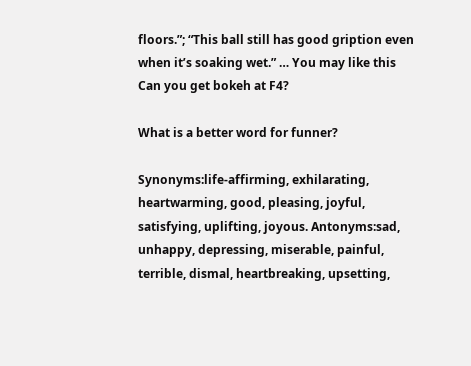floors.”; “This ball still has good gription even when it’s soaking wet.” … You may like this Can you get bokeh at F4?

What is a better word for funner?

Synonyms:life-affirming, exhilarating, heartwarming, good, pleasing, joyful, satisfying, uplifting, joyous. Antonyms:sad, unhappy, depressing, miserable, painful, terrible, dismal, heartbreaking, upsetting,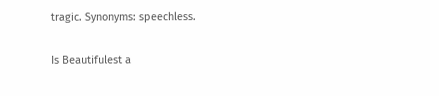tragic. Synonyms: speechless.

Is Beautifulest a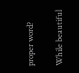proper word?

While beautiful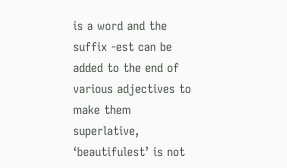is a word and the suffix -est can be added to the end of various adjectives to make them superlative, ‘beautifulest’ is not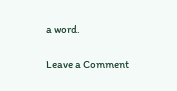a word.

Leave a Comment